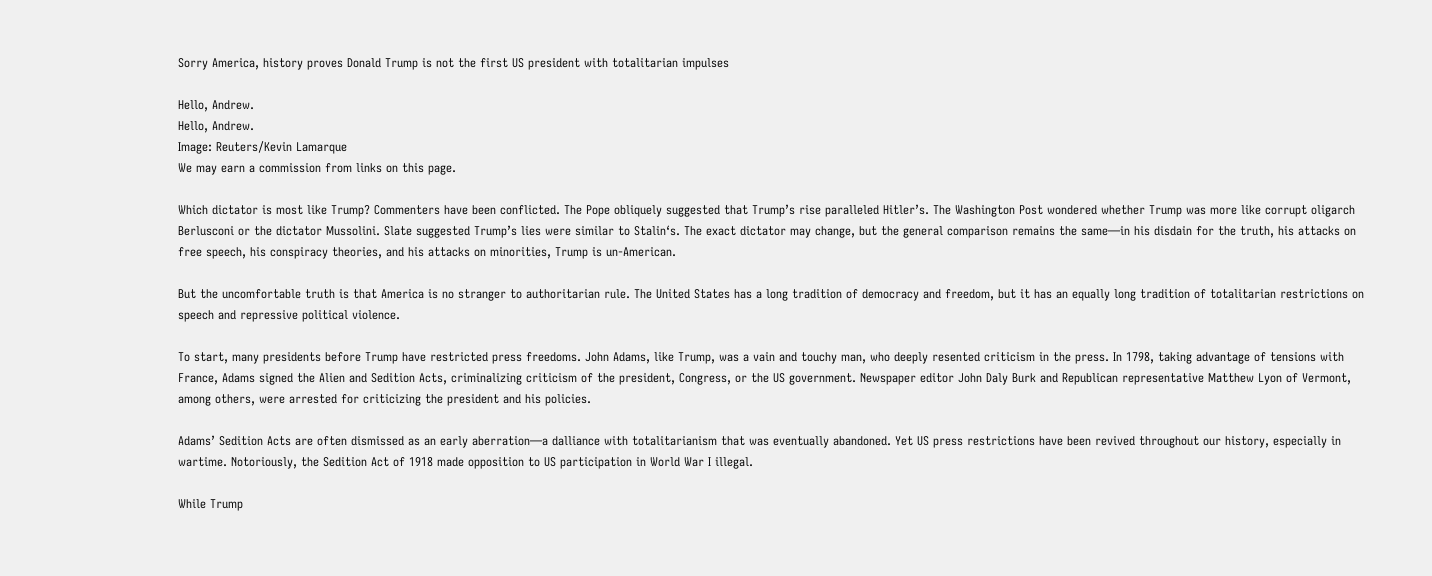Sorry America, history proves Donald Trump is not the first US president with totalitarian impulses

Hello, Andrew.
Hello, Andrew.
Image: Reuters/Kevin Lamarque
We may earn a commission from links on this page.

Which dictator is most like Trump? Commenters have been conflicted. The Pope obliquely suggested that Trump’s rise paralleled Hitler’s. The Washington Post wondered whether Trump was more like corrupt oligarch Berlusconi or the dictator Mussolini. Slate suggested Trump’s lies were similar to Stalin‘s. The exact dictator may change, but the general comparison remains the same—in his disdain for the truth, his attacks on free speech, his conspiracy theories, and his attacks on minorities, Trump is un-American.

But the uncomfortable truth is that America is no stranger to authoritarian rule. The United States has a long tradition of democracy and freedom, but it has an equally long tradition of totalitarian restrictions on speech and repressive political violence.

To start, many presidents before Trump have restricted press freedoms. John Adams, like Trump, was a vain and touchy man, who deeply resented criticism in the press. In 1798, taking advantage of tensions with France, Adams signed the Alien and Sedition Acts, criminalizing criticism of the president, Congress, or the US government. Newspaper editor John Daly Burk and Republican representative Matthew Lyon of Vermont, among others, were arrested for criticizing the president and his policies.

Adams’ Sedition Acts are often dismissed as an early aberration—a dalliance with totalitarianism that was eventually abandoned. Yet US press restrictions have been revived throughout our history, especially in wartime. Notoriously, the Sedition Act of 1918 made opposition to US participation in World War I illegal.

While Trump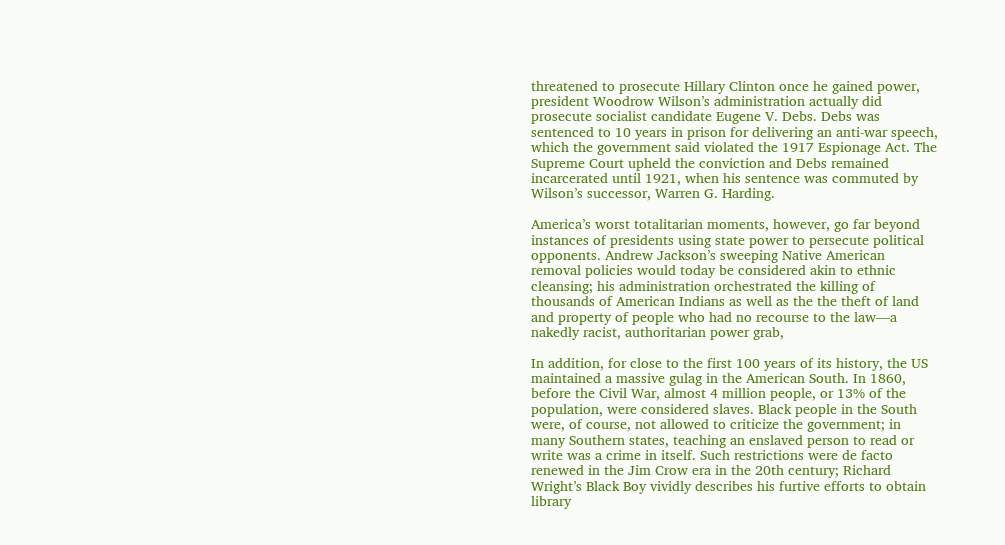threatened to prosecute Hillary Clinton once he gained power, president Woodrow Wilson’s administration actually did prosecute socialist candidate Eugene V. Debs. Debs was sentenced to 10 years in prison for delivering an anti-war speech, which the government said violated the 1917 Espionage Act. The Supreme Court upheld the conviction and Debs remained incarcerated until 1921, when his sentence was commuted by Wilson’s successor, Warren G. Harding.

America’s worst totalitarian moments, however, go far beyond instances of presidents using state power to persecute political opponents. Andrew Jackson’s sweeping Native American removal policies would today be considered akin to ethnic cleansing; his administration orchestrated the killing of thousands of American Indians as well as the the theft of land and property of people who had no recourse to the law—a nakedly racist, authoritarian power grab,

In addition, for close to the first 100 years of its history, the US maintained a massive gulag in the American South. In 1860, before the Civil War, almost 4 million people, or 13% of the population, were considered slaves. Black people in the South were, of course, not allowed to criticize the government; in many Southern states, teaching an enslaved person to read or write was a crime in itself. Such restrictions were de facto renewed in the Jim Crow era in the 20th century; Richard Wright’s Black Boy vividly describes his furtive efforts to obtain library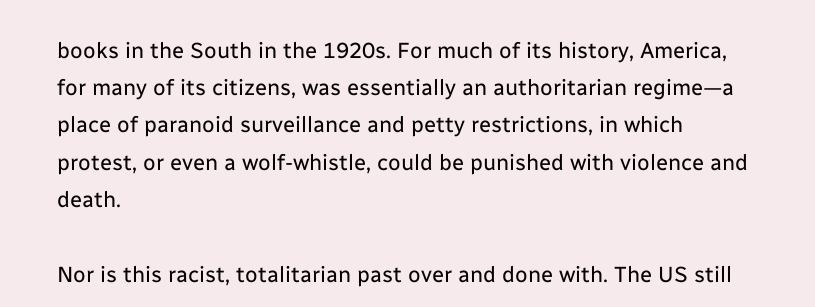books in the South in the 1920s. For much of its history, America, for many of its citizens, was essentially an authoritarian regime—a place of paranoid surveillance and petty restrictions, in which protest, or even a wolf-whistle, could be punished with violence and death.

Nor is this racist, totalitarian past over and done with. The US still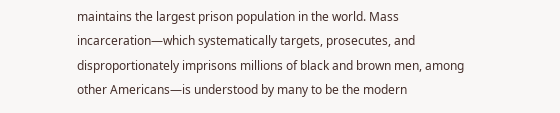maintains the largest prison population in the world. Mass incarceration—which systematically targets, prosecutes, and disproportionately imprisons millions of black and brown men, among other Americans—is understood by many to be the modern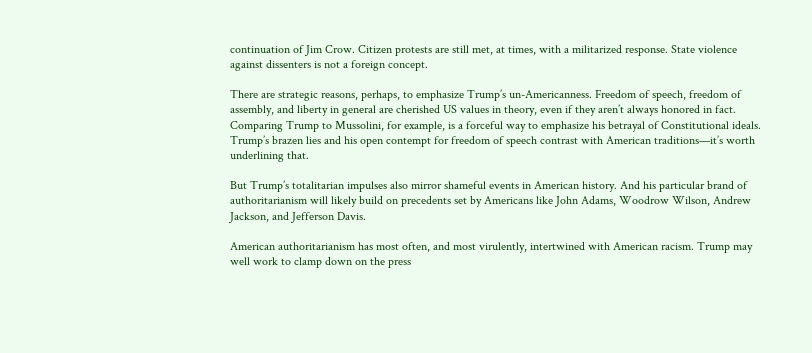continuation of Jim Crow. Citizen protests are still met, at times, with a militarized response. State violence against dissenters is not a foreign concept.

There are strategic reasons, perhaps, to emphasize Trump’s un-Americanness. Freedom of speech, freedom of assembly, and liberty in general are cherished US values in theory, even if they aren’t always honored in fact. Comparing Trump to Mussolini, for example, is a forceful way to emphasize his betrayal of Constitutional ideals. Trump’s brazen lies and his open contempt for freedom of speech contrast with American traditions—it’s worth underlining that.

But Trump’s totalitarian impulses also mirror shameful events in American history. And his particular brand of authoritarianism will likely build on precedents set by Americans like John Adams, Woodrow Wilson, Andrew Jackson, and Jefferson Davis.

American authoritarianism has most often, and most virulently, intertwined with American racism. Trump may well work to clamp down on the press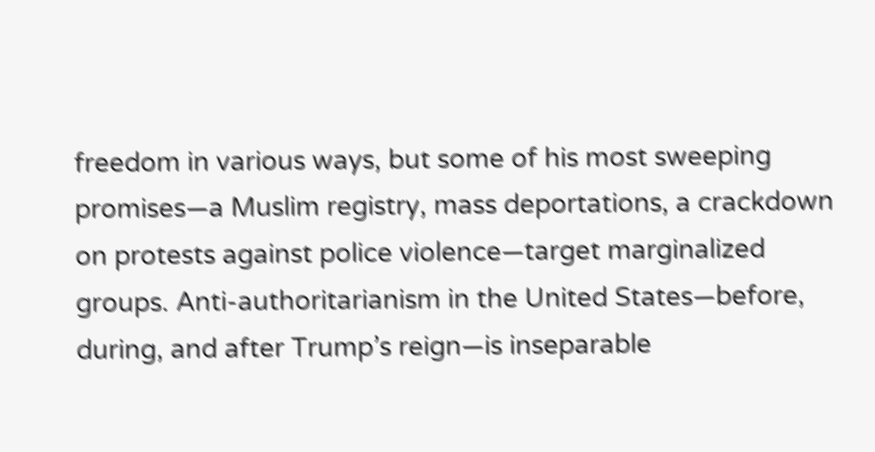freedom in various ways, but some of his most sweeping promises—a Muslim registry, mass deportations, a crackdown on protests against police violence—target marginalized groups. Anti-authoritarianism in the United States—before, during, and after Trump’s reign—is inseparable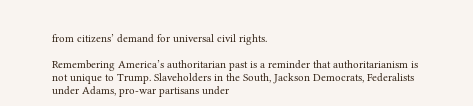from citizens’ demand for universal civil rights.

Remembering America’s authoritarian past is a reminder that authoritarianism is not unique to Trump. Slaveholders in the South, Jackson Democrats, Federalists under Adams, pro-war partisans under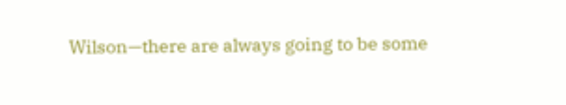Wilson—there are always going to be some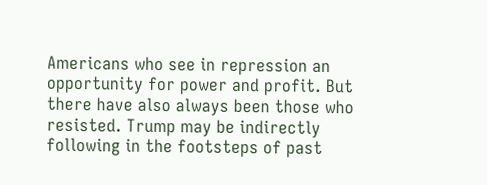Americans who see in repression an opportunity for power and profit. But there have also always been those who resisted. Trump may be indirectly following in the footsteps of past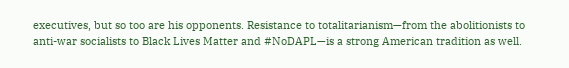executives, but so too are his opponents. Resistance to totalitarianism—from the abolitionists to anti-war socialists to Black Lives Matter and #NoDAPL—is a strong American tradition as well.